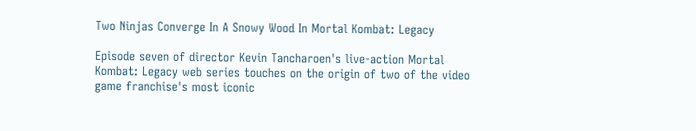Two Ninjas Converge In A Snowy Wood In Mortal Kombat: Legacy

Episode seven of director Kevin Tancharoen's live-action Mortal Kombat: Legacy web series touches on the origin of two of the video game franchise's most iconic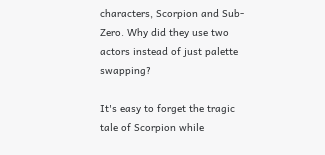characters, Scorpion and Sub-Zero. Why did they use two actors instead of just palette swapping?

It's easy to forget the tragic tale of Scorpion while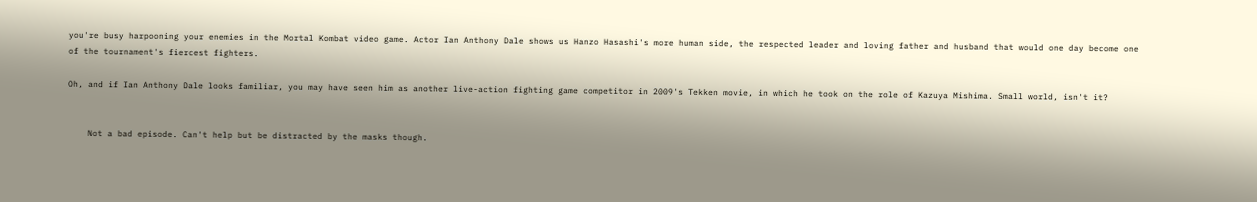you're busy harpooning your enemies in the Mortal Kombat video game. Actor Ian Anthony Dale shows us Hanzo Hasashi's more human side, the respected leader and loving father and husband that would one day become one of the tournament's fiercest fighters.

Oh, and if Ian Anthony Dale looks familiar, you may have seen him as another live-action fighting game competitor in 2009's Tekken movie, in which he took on the role of Kazuya Mishima. Small world, isn't it?


    Not a bad episode. Can't help but be distracted by the masks though.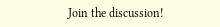Join the discussion!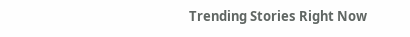Trending Stories Right Now